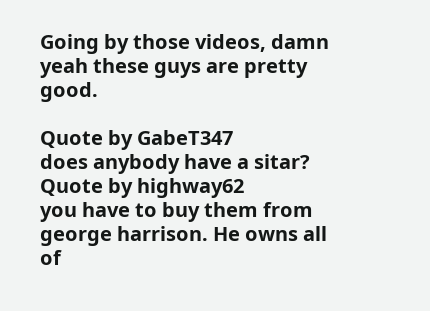Going by those videos, damn yeah these guys are pretty good.

Quote by GabeT347
does anybody have a sitar?
Quote by highway62
you have to buy them from george harrison. He owns all of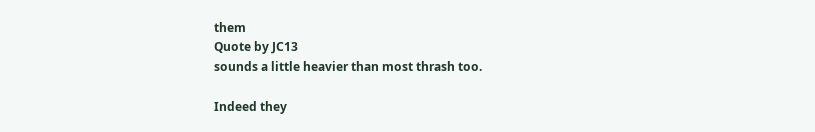them
Quote by JC13
sounds a little heavier than most thrash too.

Indeed they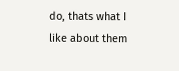do, thats what I like about them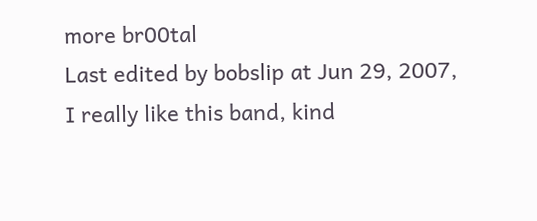more br00tal
Last edited by bobslip at Jun 29, 2007,
I really like this band, kind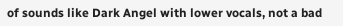of sounds like Dark Angel with lower vocals, not a bad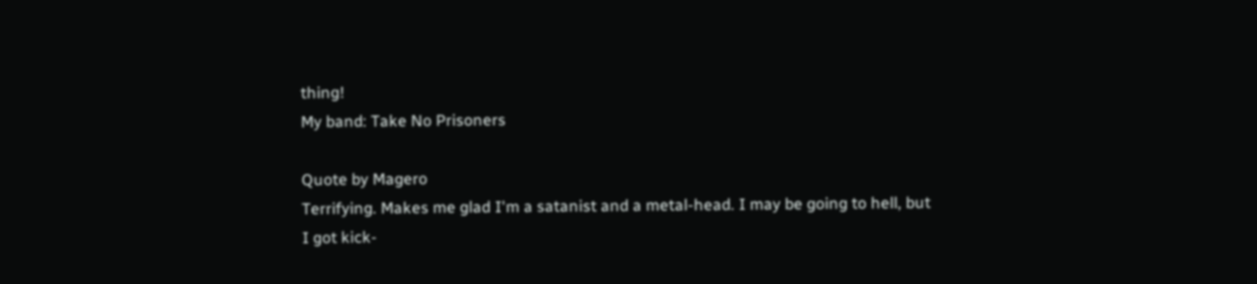thing!
My band: Take No Prisoners

Quote by Magero
Terrifying. Makes me glad I'm a satanist and a metal-head. I may be going to hell, but I got kick-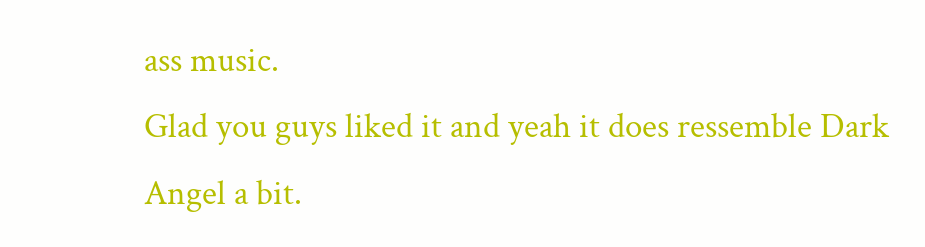ass music.
Glad you guys liked it and yeah it does ressemble Dark Angel a bit.